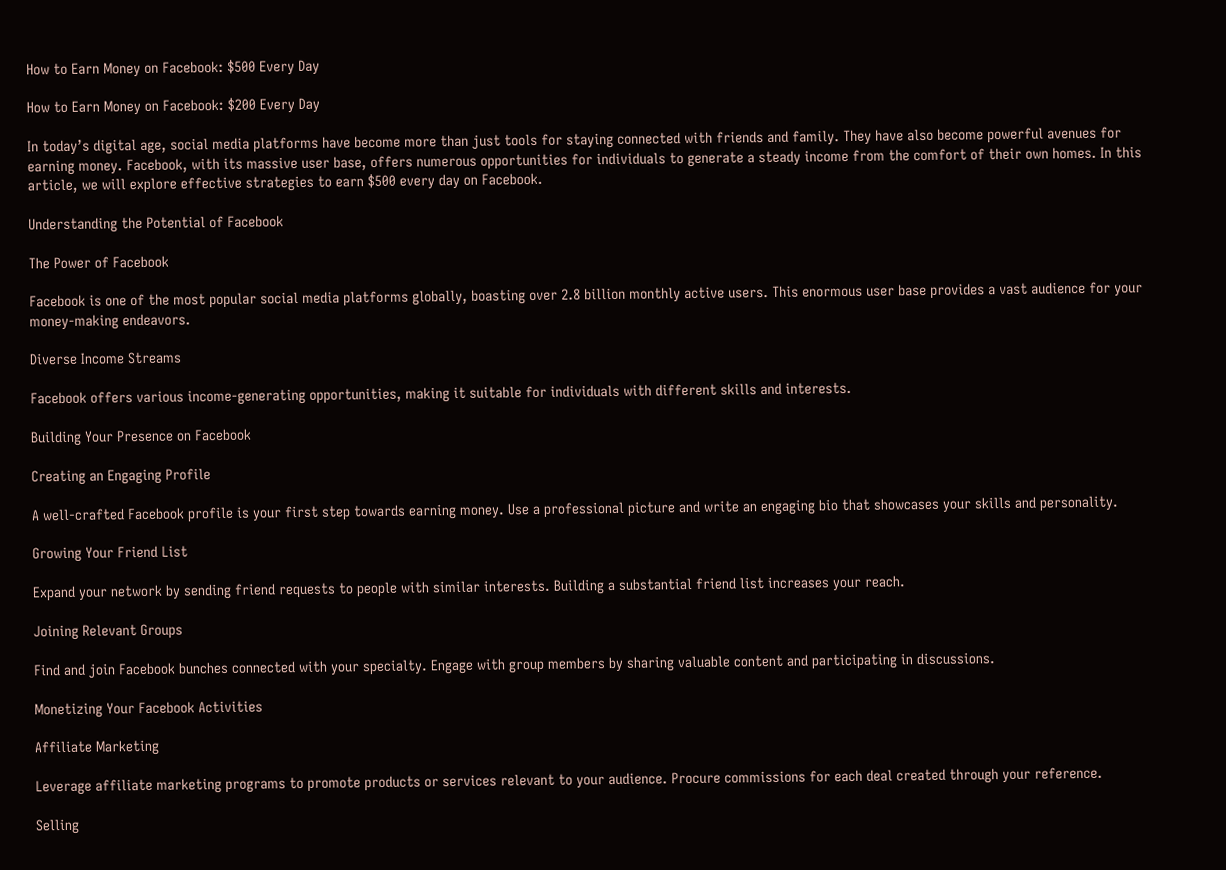How to Earn Money on Facebook: $500 Every Day

How to Earn Money on Facebook: $200 Every Day

In today’s digital age, social media platforms have become more than just tools for staying connected with friends and family. They have also become powerful avenues for earning money. Facebook, with its massive user base, offers numerous opportunities for individuals to generate a steady income from the comfort of their own homes. In this article, we will explore effective strategies to earn $500 every day on Facebook.

Understanding the Potential of Facebook

The Power of Facebook

Facebook is one of the most popular social media platforms globally, boasting over 2.8 billion monthly active users. This enormous user base provides a vast audience for your money-making endeavors.

Diverse Income Streams

Facebook offers various income-generating opportunities, making it suitable for individuals with different skills and interests.

Building Your Presence on Facebook

Creating an Engaging Profile

A well-crafted Facebook profile is your first step towards earning money. Use a professional picture and write an engaging bio that showcases your skills and personality.

Growing Your Friend List

Expand your network by sending friend requests to people with similar interests. Building a substantial friend list increases your reach.

Joining Relevant Groups

Find and join Facebook bunches connected with your specialty. Engage with group members by sharing valuable content and participating in discussions.

Monetizing Your Facebook Activities

Affiliate Marketing

Leverage affiliate marketing programs to promote products or services relevant to your audience. Procure commissions for each deal created through your reference.

Selling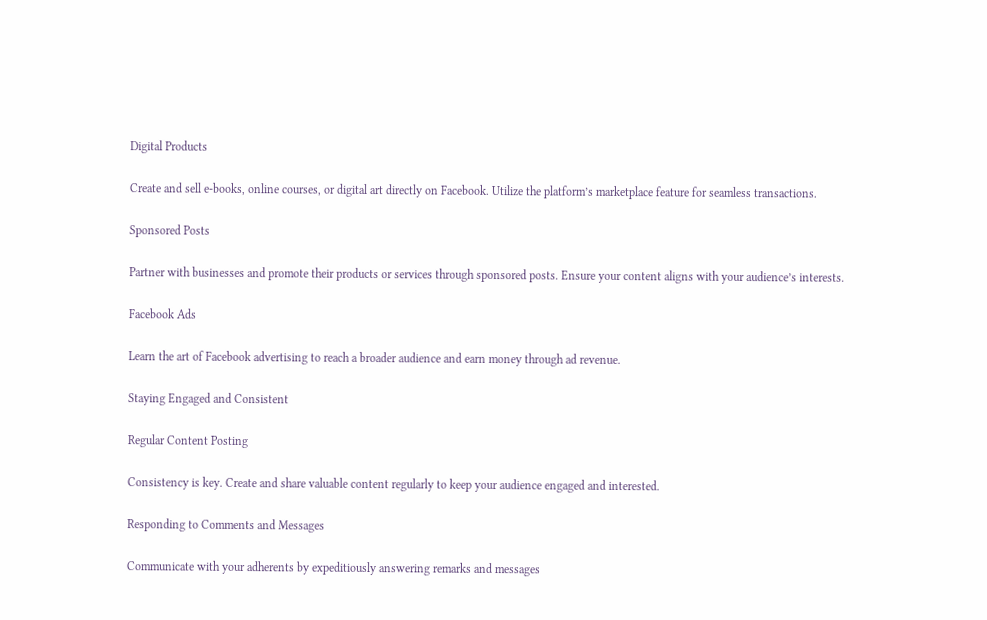Digital Products

Create and sell e-books, online courses, or digital art directly on Facebook. Utilize the platform’s marketplace feature for seamless transactions.

Sponsored Posts

Partner with businesses and promote their products or services through sponsored posts. Ensure your content aligns with your audience’s interests.

Facebook Ads

Learn the art of Facebook advertising to reach a broader audience and earn money through ad revenue.

Staying Engaged and Consistent

Regular Content Posting

Consistency is key. Create and share valuable content regularly to keep your audience engaged and interested.

Responding to Comments and Messages

Communicate with your adherents by expeditiously answering remarks and messages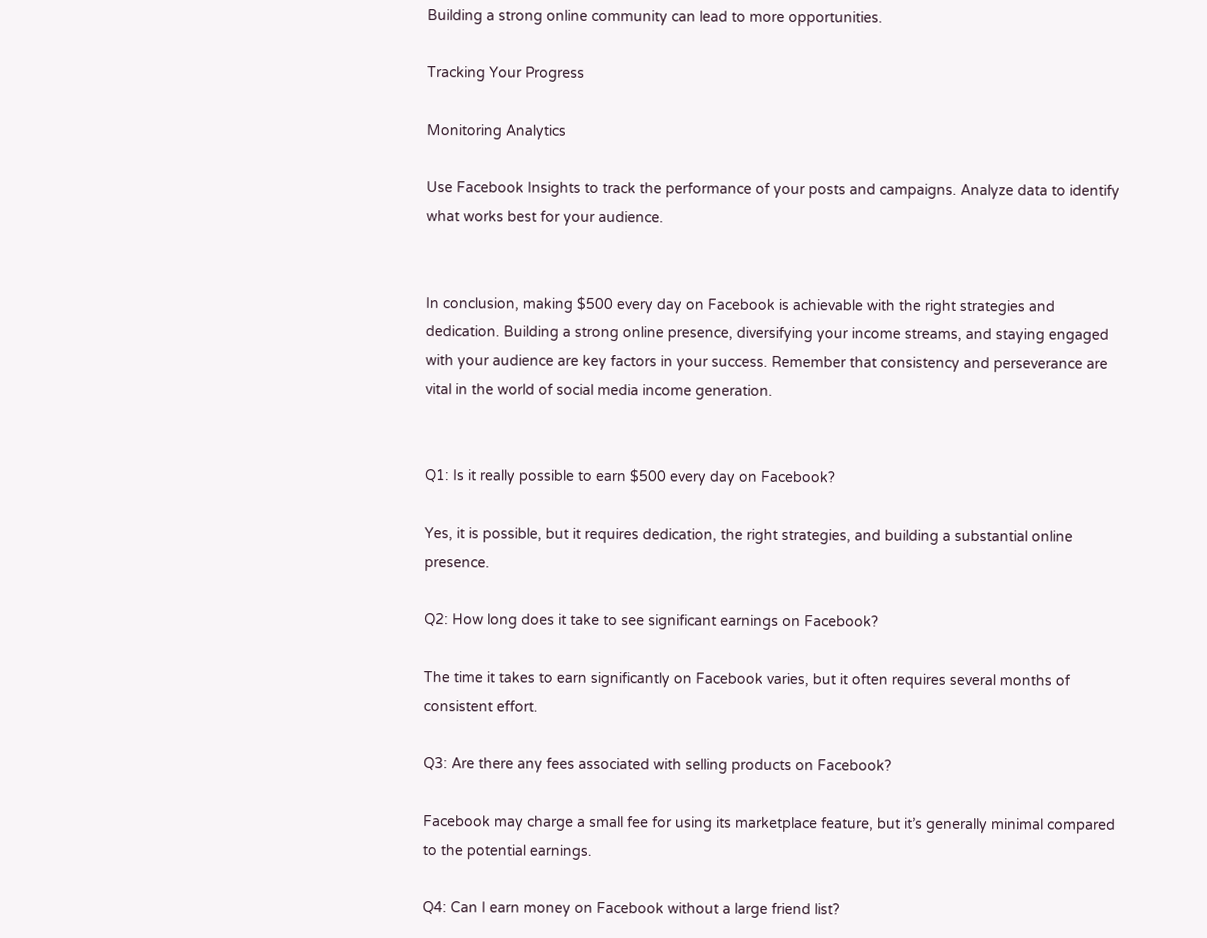Building a strong online community can lead to more opportunities.

Tracking Your Progress

Monitoring Analytics

Use Facebook Insights to track the performance of your posts and campaigns. Analyze data to identify what works best for your audience.


In conclusion, making $500 every day on Facebook is achievable with the right strategies and dedication. Building a strong online presence, diversifying your income streams, and staying engaged with your audience are key factors in your success. Remember that consistency and perseverance are vital in the world of social media income generation.


Q1: Is it really possible to earn $500 every day on Facebook?

Yes, it is possible, but it requires dedication, the right strategies, and building a substantial online presence.

Q2: How long does it take to see significant earnings on Facebook?

The time it takes to earn significantly on Facebook varies, but it often requires several months of consistent effort.

Q3: Are there any fees associated with selling products on Facebook?

Facebook may charge a small fee for using its marketplace feature, but it’s generally minimal compared to the potential earnings.

Q4: Can I earn money on Facebook without a large friend list?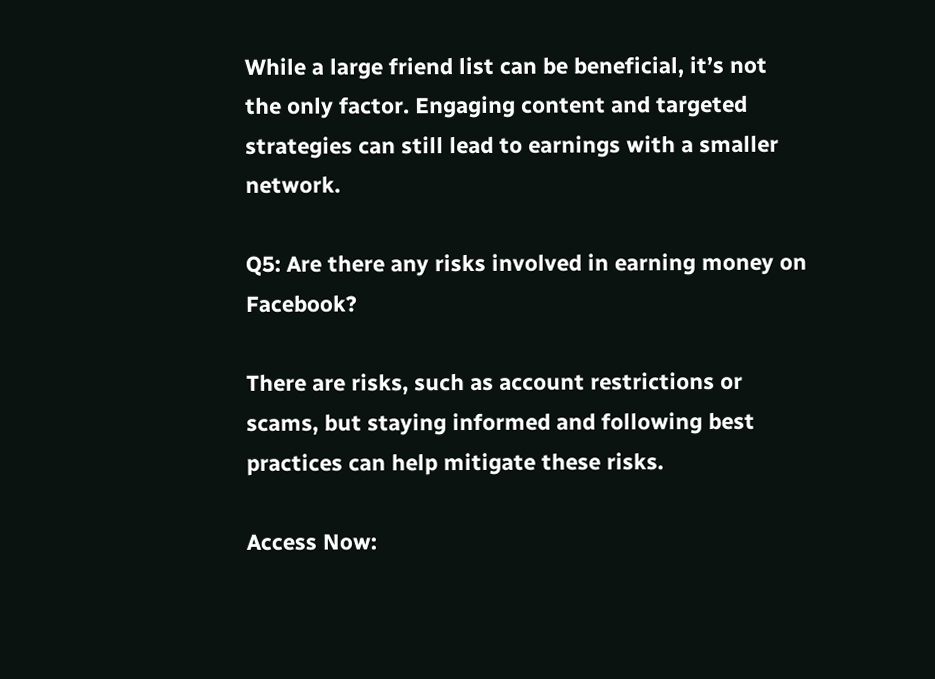While a large friend list can be beneficial, it’s not the only factor. Engaging content and targeted strategies can still lead to earnings with a smaller network.

Q5: Are there any risks involved in earning money on Facebook?

There are risks, such as account restrictions or scams, but staying informed and following best practices can help mitigate these risks.

Access Now: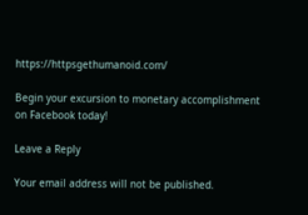https://httpsgethumanoid.com/

Begin your excursion to monetary accomplishment on Facebook today!

Leave a Reply

Your email address will not be published.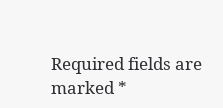Required fields are marked *